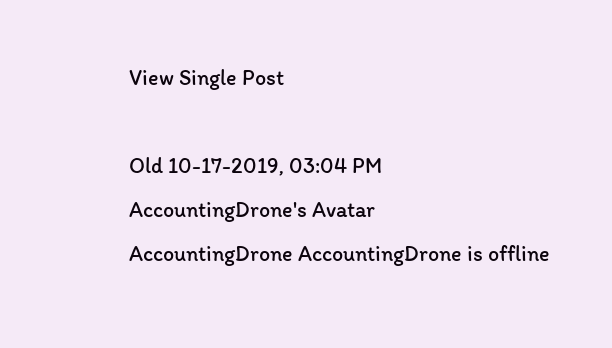View Single Post

Old 10-17-2019, 03:04 PM
AccountingDrone's Avatar
AccountingDrone AccountingDrone is offline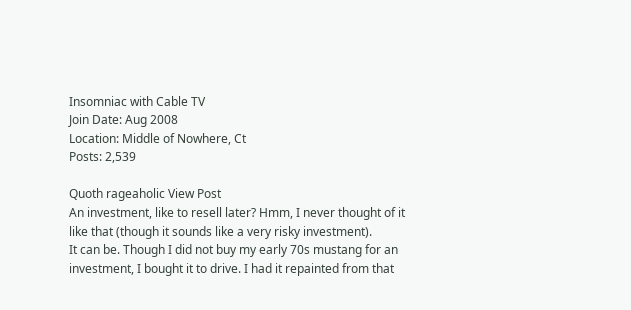Insomniac with Cable TV
Join Date: Aug 2008
Location: Middle of Nowhere, Ct
Posts: 2,539

Quoth rageaholic View Post
An investment, like to resell later? Hmm, I never thought of it like that (though it sounds like a very risky investment).
It can be. Though I did not buy my early 70s mustang for an investment, I bought it to drive. I had it repainted from that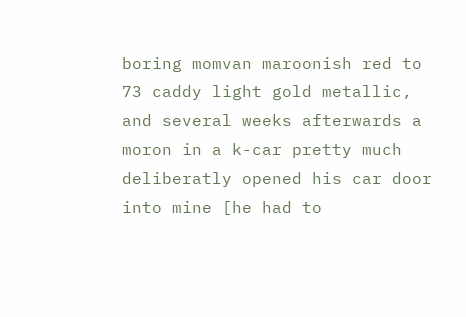boring momvan maroonish red to 73 caddy light gold metallic, and several weeks afterwards a moron in a k-car pretty much deliberatly opened his car door into mine [he had to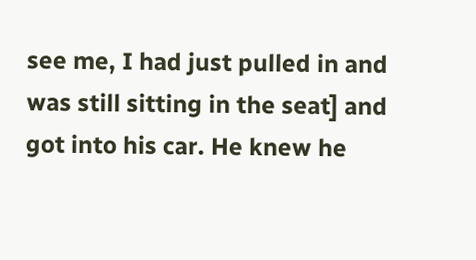see me, I had just pulled in and was still sitting in the seat] and got into his car. He knew he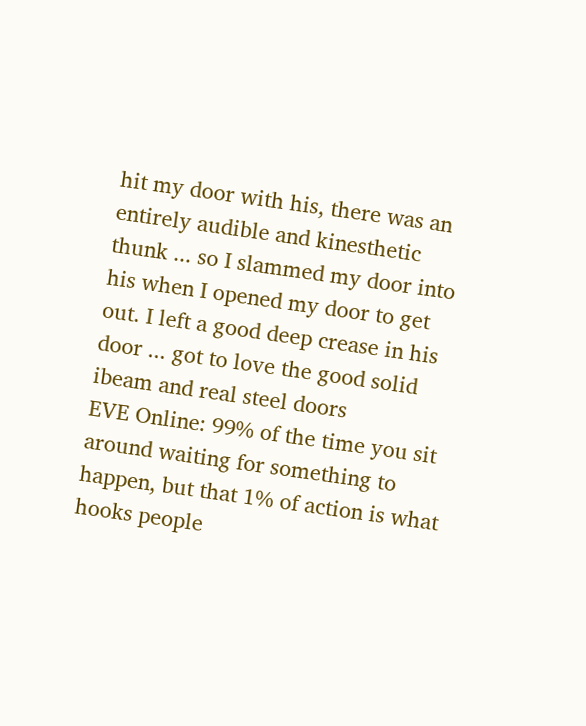hit my door with his, there was an entirely audible and kinesthetic thunk ... so I slammed my door into his when I opened my door to get out. I left a good deep crease in his door ... got to love the good solid ibeam and real steel doors
EVE Online: 99% of the time you sit around waiting for something to happen, but that 1% of action is what hooks people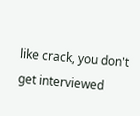like crack, you don't get interviewed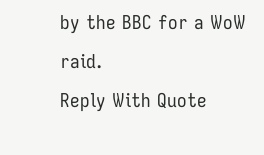by the BBC for a WoW raid.
Reply With Quote